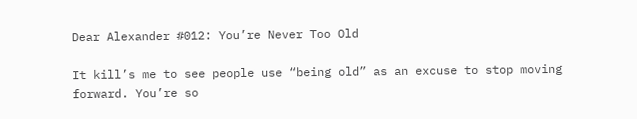Dear Alexander #012: You’re Never Too Old

It kill’s me to see people use “being old” as an excuse to stop moving forward. You’re so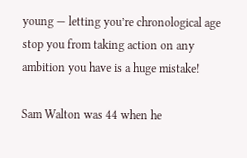young — letting you’re chronological age stop you from taking action on any ambition you have is a huge mistake!

Sam Walton was 44 when he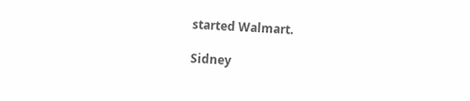started Walmart.

Sidney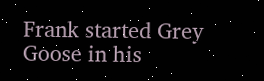Frank started Grey Goose in his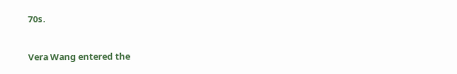70s.

Vera Wang entered the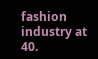fashion industry at 40.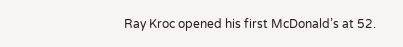Ray Kroc opened his first McDonald’s at 52.